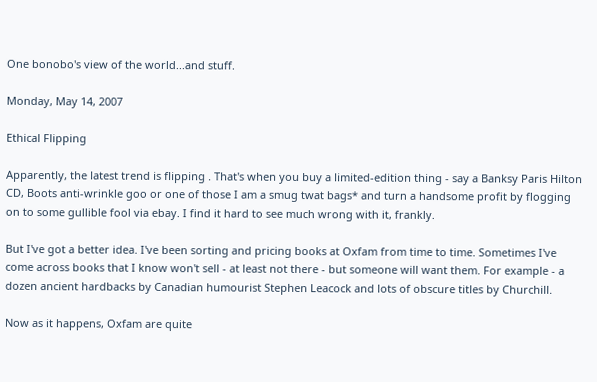One bonobo's view of the world...and stuff.

Monday, May 14, 2007

Ethical Flipping

Apparently, the latest trend is flipping . That's when you buy a limited-edition thing - say a Banksy Paris Hilton CD, Boots anti-wrinkle goo or one of those I am a smug twat bags* and turn a handsome profit by flogging on to some gullible fool via ebay. I find it hard to see much wrong with it, frankly.

But I've got a better idea. I've been sorting and pricing books at Oxfam from time to time. Sometimes I've come across books that I know won't sell - at least not there - but someone will want them. For example - a dozen ancient hardbacks by Canadian humourist Stephen Leacock and lots of obscure titles by Churchill.

Now as it happens, Oxfam are quite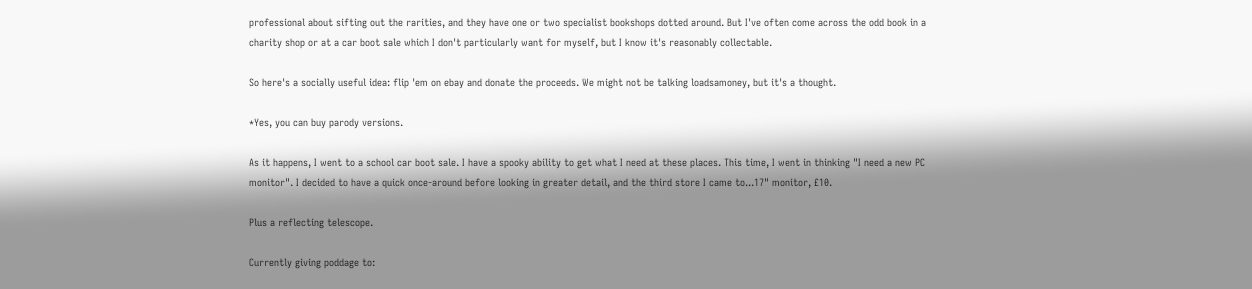professional about sifting out the rarities, and they have one or two specialist bookshops dotted around. But I've often come across the odd book in a charity shop or at a car boot sale which I don't particularly want for myself, but I know it's reasonably collectable.

So here's a socially useful idea: flip 'em on ebay and donate the proceeds. We might not be talking loadsamoney, but it's a thought.

*Yes, you can buy parody versions.

As it happens, I went to a school car boot sale. I have a spooky ability to get what I need at these places. This time, I went in thinking "I need a new PC monitor". I decided to have a quick once-around before looking in greater detail, and the third store I came to...17" monitor, £10.

Plus a reflecting telescope.

Currently giving poddage to: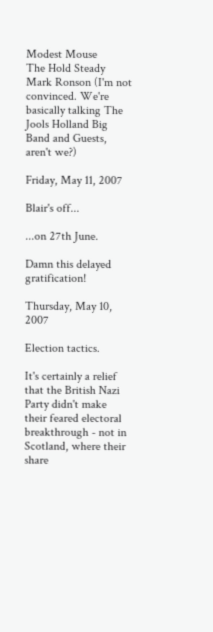Modest Mouse
The Hold Steady
Mark Ronson (I'm not convinced. We're basically talking The Jools Holland Big Band and Guests, aren't we?)

Friday, May 11, 2007

Blair's off...

...on 27th June.

Damn this delayed gratification!

Thursday, May 10, 2007

Election tactics.

It's certainly a relief that the British Nazi Party didn't make their feared electoral breakthrough - not in Scotland, where their share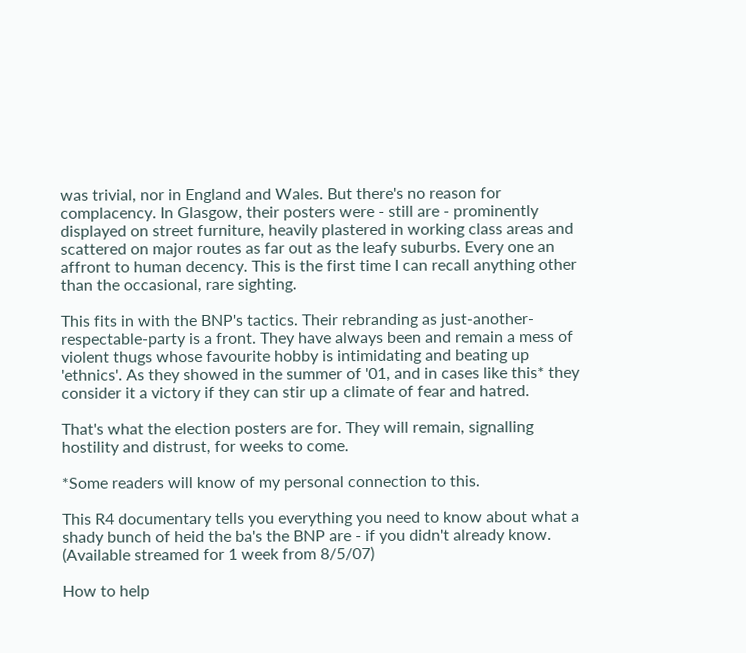was trivial, nor in England and Wales. But there's no reason for complacency. In Glasgow, their posters were - still are - prominently displayed on street furniture, heavily plastered in working class areas and scattered on major routes as far out as the leafy suburbs. Every one an affront to human decency. This is the first time I can recall anything other than the occasional, rare sighting.

This fits in with the BNP's tactics. Their rebranding as just-another-respectable-party is a front. They have always been and remain a mess of violent thugs whose favourite hobby is intimidating and beating up 'ethnics'. As they showed in the summer of '01, and in cases like this* they consider it a victory if they can stir up a climate of fear and hatred.

That's what the election posters are for. They will remain, signalling hostility and distrust, for weeks to come.

*Some readers will know of my personal connection to this.

This R4 documentary tells you everything you need to know about what a shady bunch of heid the ba's the BNP are - if you didn't already know. (Available streamed for 1 week from 8/5/07)

How to help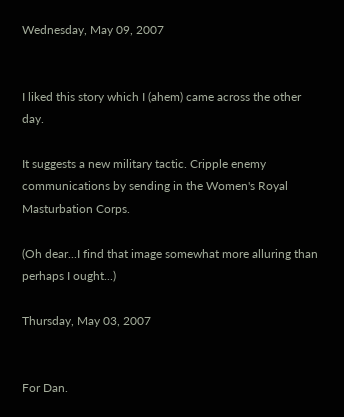Wednesday, May 09, 2007


I liked this story which I (ahem) came across the other day.

It suggests a new military tactic. Cripple enemy communications by sending in the Women's Royal Masturbation Corps.

(Oh dear...I find that image somewhat more alluring than perhaps I ought...)

Thursday, May 03, 2007


For Dan.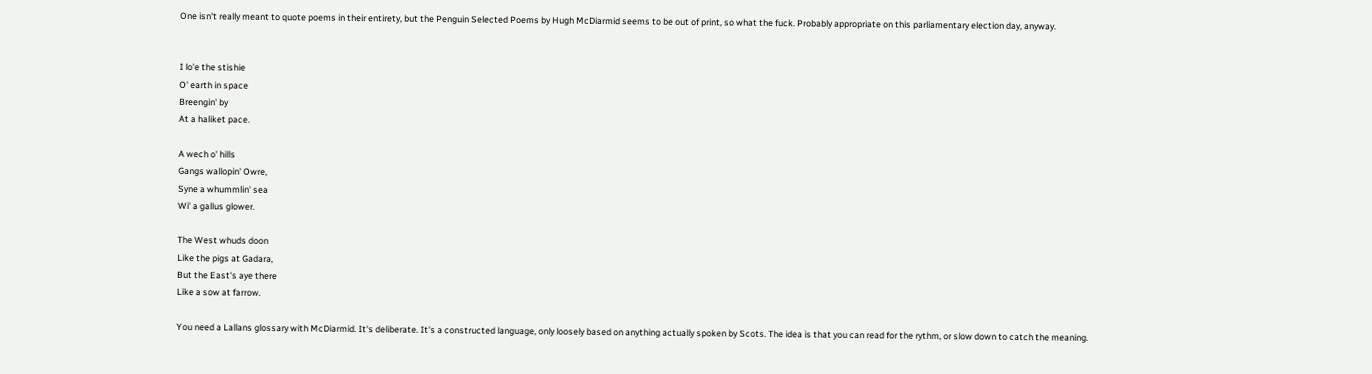One isn't really meant to quote poems in their entirety, but the Penguin Selected Poems by Hugh McDiarmid seems to be out of print, so what the fuck. Probably appropriate on this parliamentary election day, anyway.


I lo'e the stishie
O' earth in space
Breengin' by
At a haliket pace.

A wech o' hills
Gangs wallopin' Owre,
Syne a whummlin' sea
Wi' a gallus glower.

The West whuds doon
Like the pigs at Gadara,
But the East's aye there
Like a sow at farrow.

You need a Lallans glossary with McDiarmid. It's deliberate. It's a constructed language, only loosely based on anything actually spoken by Scots. The idea is that you can read for the rythm, or slow down to catch the meaning.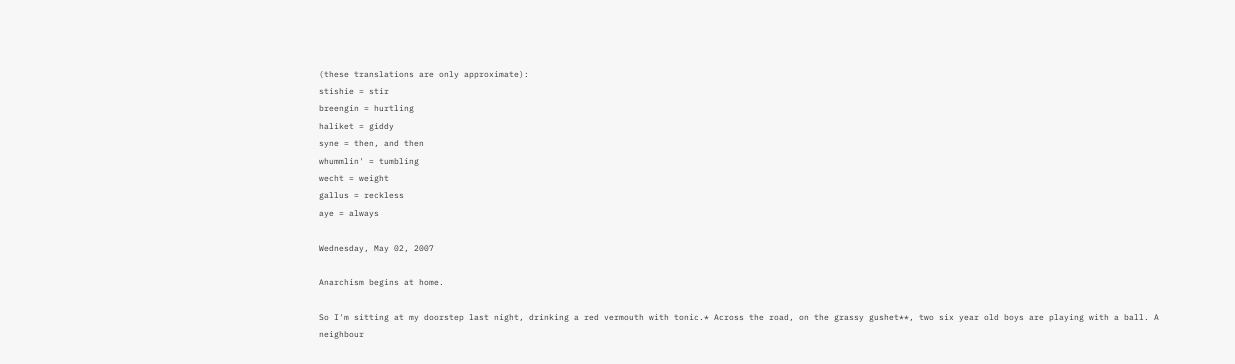(these translations are only approximate):
stishie = stir
breengin = hurtling
haliket = giddy
syne = then, and then
whummlin' = tumbling
wecht = weight
gallus = reckless
aye = always

Wednesday, May 02, 2007

Anarchism begins at home.

So I'm sitting at my doorstep last night, drinking a red vermouth with tonic.* Across the road, on the grassy gushet**, two six year old boys are playing with a ball. A neighbour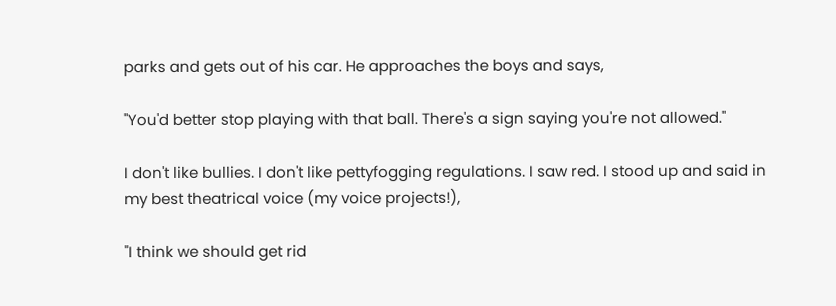parks and gets out of his car. He approaches the boys and says,

"You'd better stop playing with that ball. There's a sign saying you're not allowed."

I don't like bullies. I don't like pettyfogging regulations. I saw red. I stood up and said in my best theatrical voice (my voice projects!),

"I think we should get rid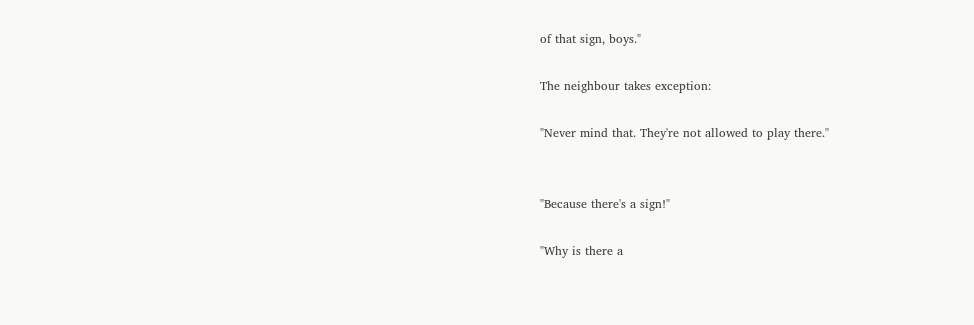of that sign, boys."

The neighbour takes exception:

"Never mind that. They're not allowed to play there."


"Because there's a sign!"

"Why is there a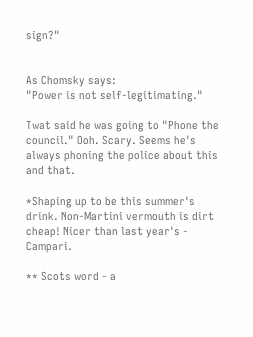sign?"


As Chomsky says:
"Power is not self-legitimating."

Twat said he was going to "Phone the council." Ooh. Scary. Seems he's always phoning the police about this and that.

*Shaping up to be this summer's drink. Non-Martini vermouth is dirt cheap! Nicer than last year's - Campari.

** Scots word - a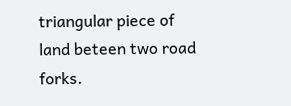triangular piece of land beteen two road forks.